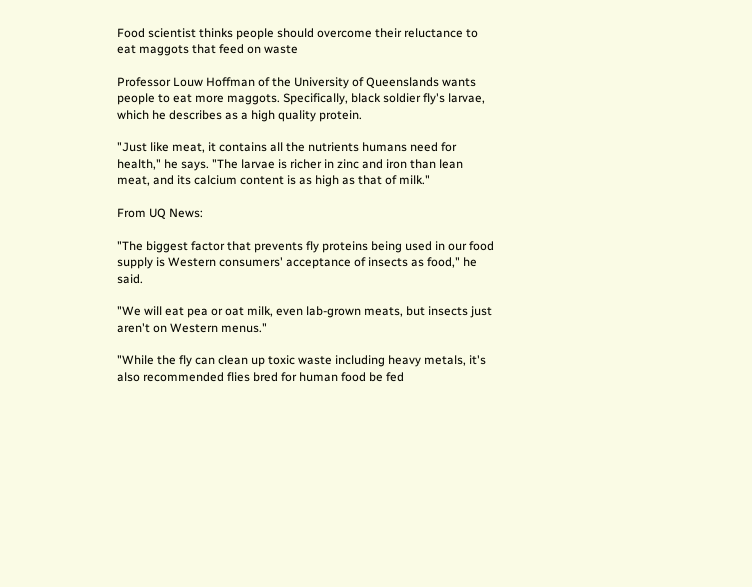Food scientist thinks people should overcome their reluctance to eat maggots that feed on waste

Professor Louw Hoffman of the University of Queenslands wants people to eat more maggots. Specifically, black soldier fly's larvae, which he describes as a high quality protein.

"Just like meat, it contains all the nutrients humans need for health," he says. "The larvae is richer in zinc and iron than lean meat, and its calcium content is as high as that of milk."

From UQ News:

"The biggest factor that prevents fly proteins being used in our food supply is Western consumers' acceptance of insects as food," he said.

"We will eat pea or oat milk, even lab-grown meats, but insects just aren't on Western menus."

"While the fly can clean up toxic waste including heavy metals, it's also recommended flies bred for human food be fed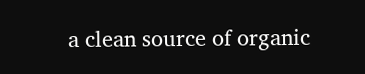a clean source of organic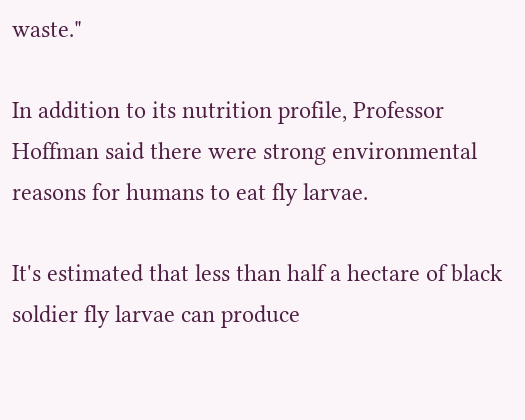waste."

In addition to its nutrition profile, Professor Hoffman said there were strong environmental reasons for humans to eat fly larvae.

It's estimated that less than half a hectare of black soldier fly larvae can produce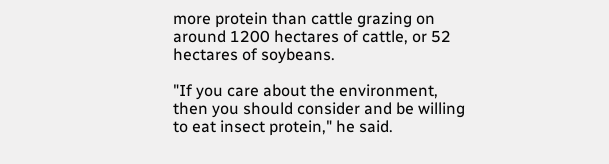more protein than cattle grazing on around 1200 hectares of cattle, or 52 hectares of soybeans.

"If you care about the environment, then you should consider and be willing to eat insect protein," he said.